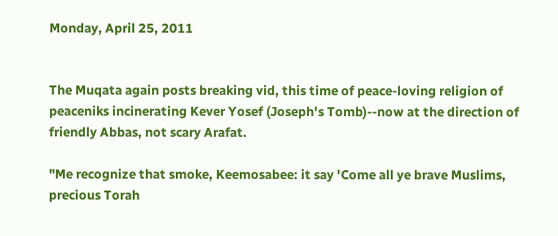Monday, April 25, 2011


The Muqata again posts breaking vid, this time of peace-loving religion of peaceniks incinerating Kever Yosef (Joseph's Tomb)--now at the direction of friendly Abbas, not scary Arafat.

"Me recognize that smoke, Keemosabee: it say 'Come all ye brave Muslims, precious Torah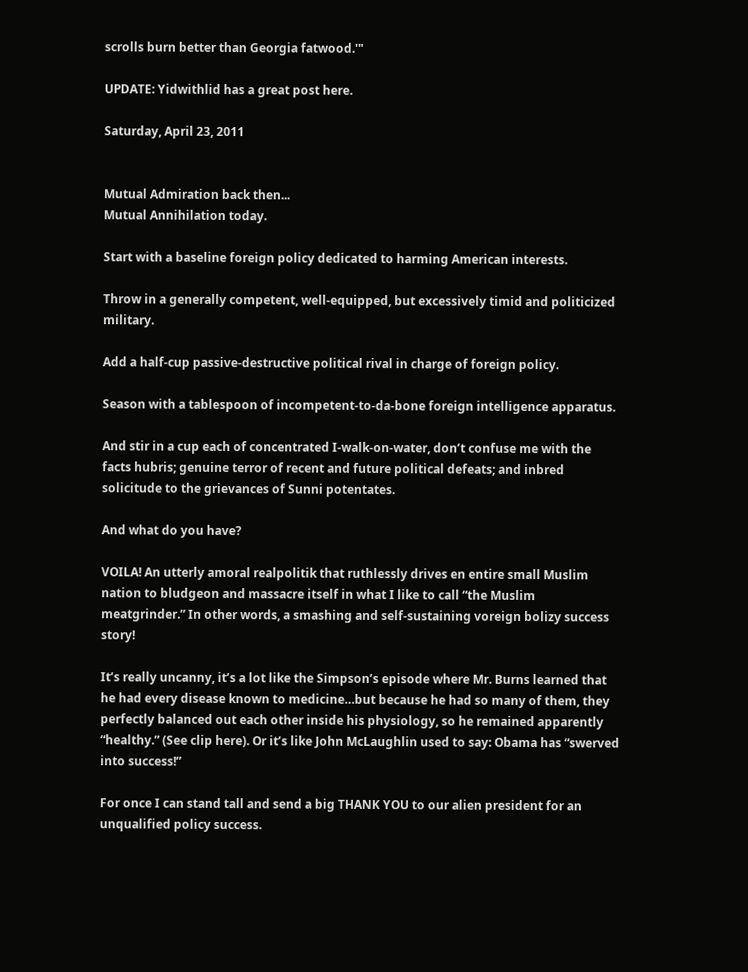scrolls burn better than Georgia fatwood.'"

UPDATE: Yidwithlid has a great post here.

Saturday, April 23, 2011


Mutual Admiration back then...
Mutual Annihilation today.

Start with a baseline foreign policy dedicated to harming American interests.

Throw in a generally competent, well-equipped, but excessively timid and politicized military.

Add a half-cup passive-destructive political rival in charge of foreign policy.

Season with a tablespoon of incompetent-to-da-bone foreign intelligence apparatus.

And stir in a cup each of concentrated I-walk-on-water, don’t confuse me with the facts hubris; genuine terror of recent and future political defeats; and inbred solicitude to the grievances of Sunni potentates.

And what do you have?

VOILA! An utterly amoral realpolitik that ruthlessly drives en entire small Muslim nation to bludgeon and massacre itself in what I like to call “the Muslim meatgrinder.” In other words, a smashing and self-sustaining voreign bolizy success story!

It’s really uncanny, it’s a lot like the Simpson’s episode where Mr. Burns learned that he had every disease known to medicine…but because he had so many of them, they perfectly balanced out each other inside his physiology, so he remained apparently “healthy.” (See clip here). Or it’s like John McLaughlin used to say: Obama has “swerved into success!”

For once I can stand tall and send a big THANK YOU to our alien president for an unqualified policy success.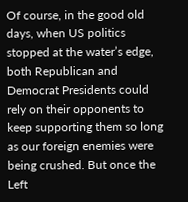Of course, in the good old days, when US politics stopped at the water’s edge, both Republican and Democrat Presidents could rely on their opponents to keep supporting them so long as our foreign enemies were being crushed. But once the Left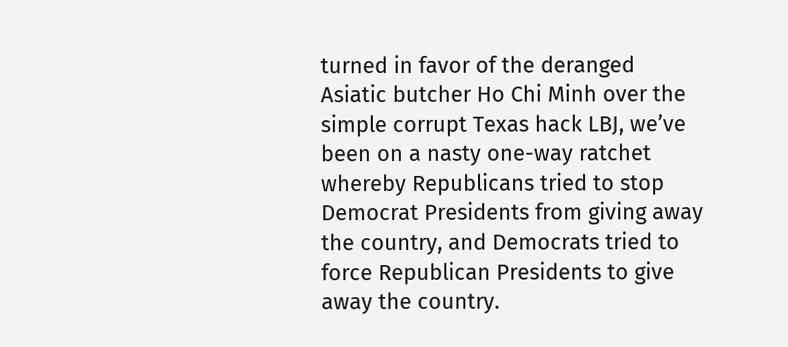turned in favor of the deranged Asiatic butcher Ho Chi Minh over the simple corrupt Texas hack LBJ, we’ve been on a nasty one-way ratchet whereby Republicans tried to stop Democrat Presidents from giving away the country, and Democrats tried to force Republican Presidents to give away the country.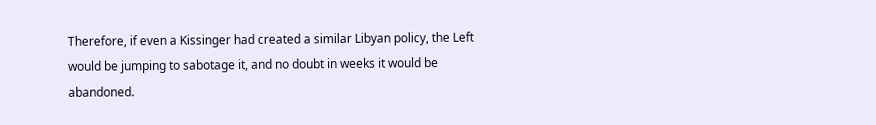Therefore, if even a Kissinger had created a similar Libyan policy, the Left would be jumping to sabotage it, and no doubt in weeks it would be abandoned.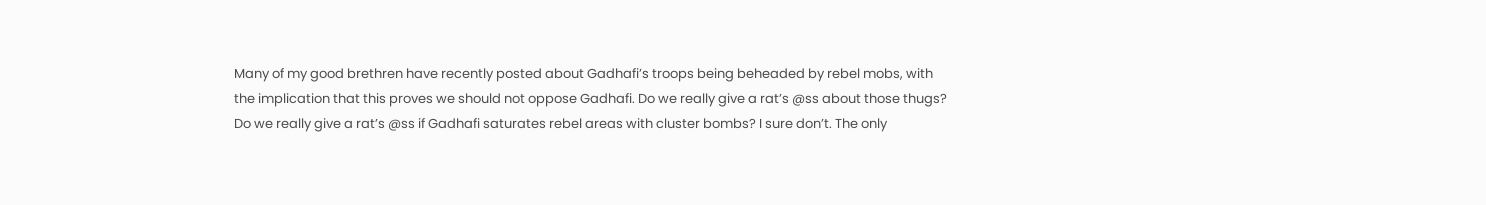Many of my good brethren have recently posted about Gadhafi’s troops being beheaded by rebel mobs, with the implication that this proves we should not oppose Gadhafi. Do we really give a rat’s @ss about those thugs? Do we really give a rat’s @ss if Gadhafi saturates rebel areas with cluster bombs? I sure don’t. The only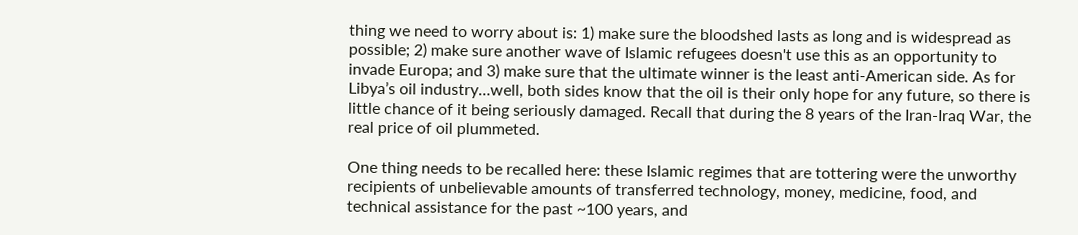thing we need to worry about is: 1) make sure the bloodshed lasts as long and is widespread as possible; 2) make sure another wave of Islamic refugees doesn't use this as an opportunity to invade Europa; and 3) make sure that the ultimate winner is the least anti-American side. As for Libya’s oil industry…well, both sides know that the oil is their only hope for any future, so there is little chance of it being seriously damaged. Recall that during the 8 years of the Iran-Iraq War, the real price of oil plummeted.

One thing needs to be recalled here: these Islamic regimes that are tottering were the unworthy recipients of unbelievable amounts of transferred technology, money, medicine, food, and technical assistance for the past ~100 years, and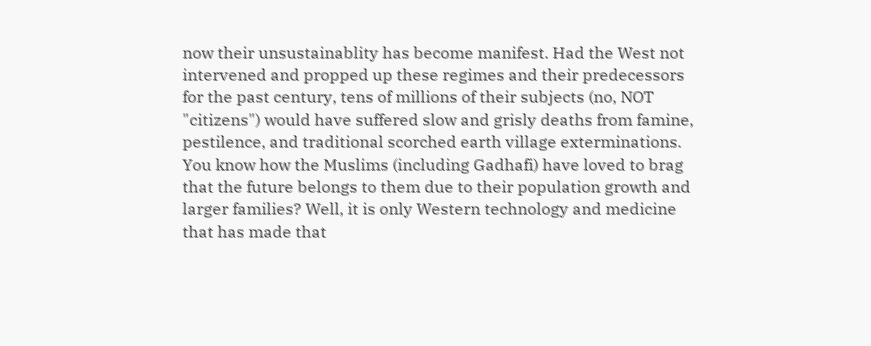now their unsustainablity has become manifest. Had the West not intervened and propped up these regimes and their predecessors for the past century, tens of millions of their subjects (no, NOT "citizens") would have suffered slow and grisly deaths from famine, pestilence, and traditional scorched earth village exterminations. You know how the Muslims (including Gadhafi) have loved to brag that the future belongs to them due to their population growth and larger families? Well, it is only Western technology and medicine that has made that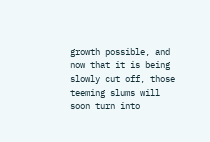growth possible, and now that it is being slowly cut off, those teeming slums will soon turn into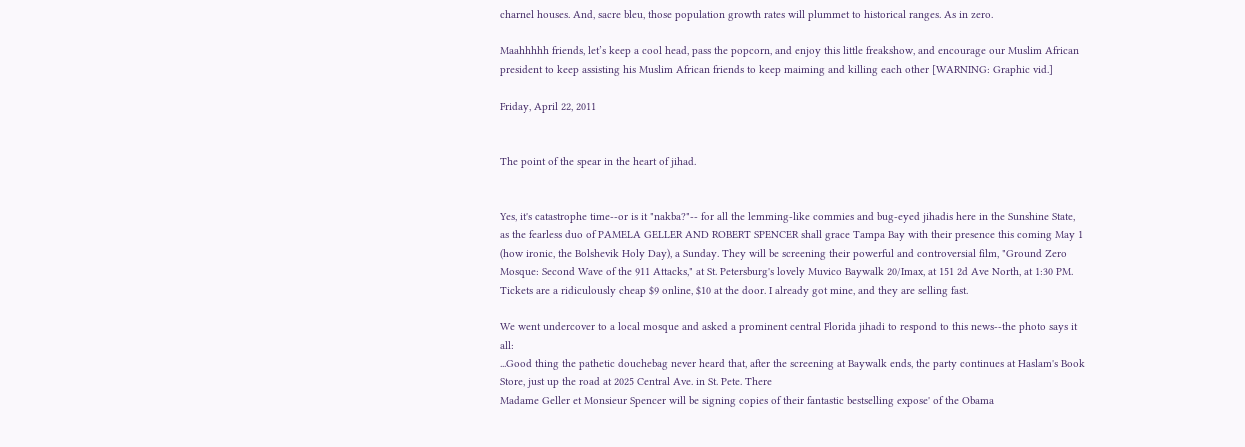charnel houses. And, sacre bleu, those population growth rates will plummet to historical ranges. As in zero.

Maahhhhh friends, let’s keep a cool head, pass the popcorn, and enjoy this little freakshow, and encourage our Muslim African president to keep assisting his Muslim African friends to keep maiming and killing each other [WARNING: Graphic vid.]

Friday, April 22, 2011


The point of the spear in the heart of jihad.


Yes, it's catastrophe time--or is it "nakba?"-- for all the lemming-like commies and bug-eyed jihadis here in the Sunshine State, as the fearless duo of PAMELA GELLER AND ROBERT SPENCER shall grace Tampa Bay with their presence this coming May 1 (how ironic, the Bolshevik Holy Day), a Sunday. They will be screening their powerful and controversial film, "Ground Zero Mosque: Second Wave of the 911 Attacks," at St. Petersburg's lovely Muvico Baywalk 20/Imax, at 151 2d Ave North, at 1:30 PM. Tickets are a ridiculously cheap $9 online, $10 at the door. I already got mine, and they are selling fast.

We went undercover to a local mosque and asked a prominent central Florida jihadi to respond to this news--the photo says it all:
...Good thing the pathetic douchebag never heard that, after the screening at Baywalk ends, the party continues at Haslam's Book Store, just up the road at 2025 Central Ave. in St. Pete. There
Madame Geller et Monsieur Spencer will be signing copies of their fantastic bestselling expose' of the Obama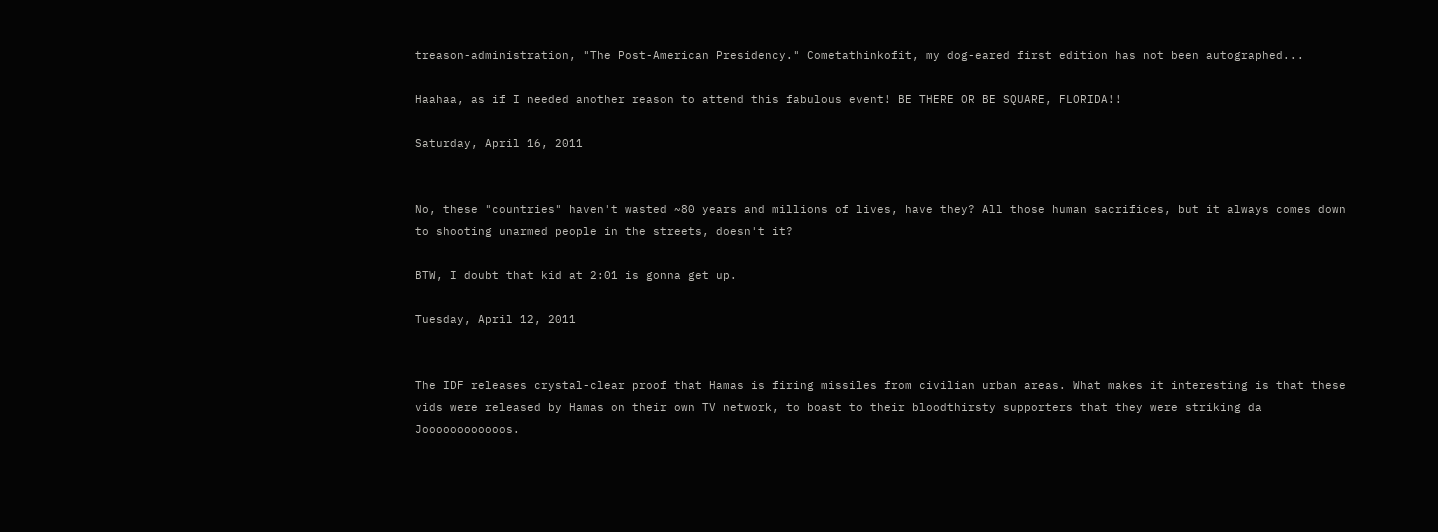treason-administration, "The Post-American Presidency." Cometathinkofit, my dog-eared first edition has not been autographed...

Haahaa, as if I needed another reason to attend this fabulous event! BE THERE OR BE SQUARE, FLORIDA!!

Saturday, April 16, 2011


No, these "countries" haven't wasted ~80 years and millions of lives, have they? All those human sacrifices, but it always comes down to shooting unarmed people in the streets, doesn't it?

BTW, I doubt that kid at 2:01 is gonna get up.

Tuesday, April 12, 2011


The IDF releases crystal-clear proof that Hamas is firing missiles from civilian urban areas. What makes it interesting is that these vids were released by Hamas on their own TV network, to boast to their bloodthirsty supporters that they were striking da Joooooooooooos.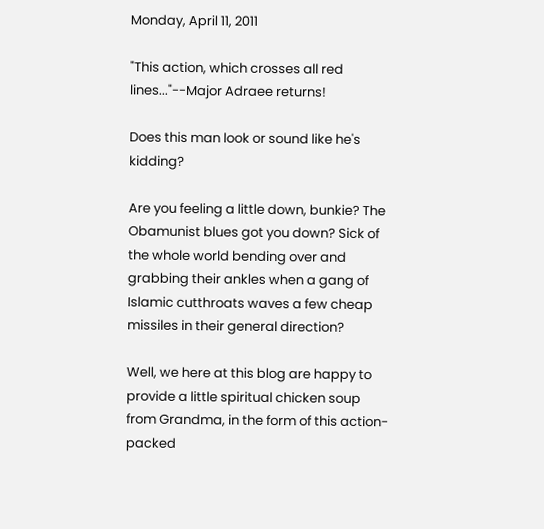Monday, April 11, 2011

"This action, which crosses all red lines..."--Major Adraee returns!

Does this man look or sound like he's kidding?

Are you feeling a little down, bunkie? The Obamunist blues got you down? Sick of the whole world bending over and grabbing their ankles when a gang of Islamic cutthroats waves a few cheap missiles in their general direction?

Well, we here at this blog are happy to provide a little spiritual chicken soup from Grandma, in the form of this action-packed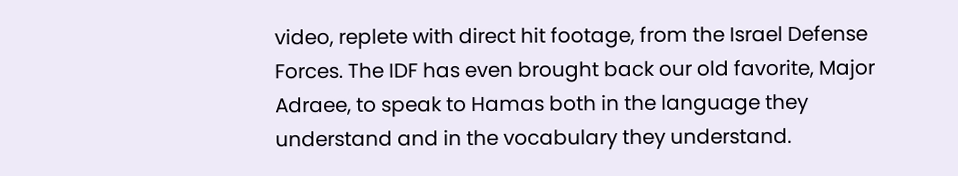video, replete with direct hit footage, from the Israel Defense Forces. The IDF has even brought back our old favorite, Major Adraee, to speak to Hamas both in the language they understand and in the vocabulary they understand.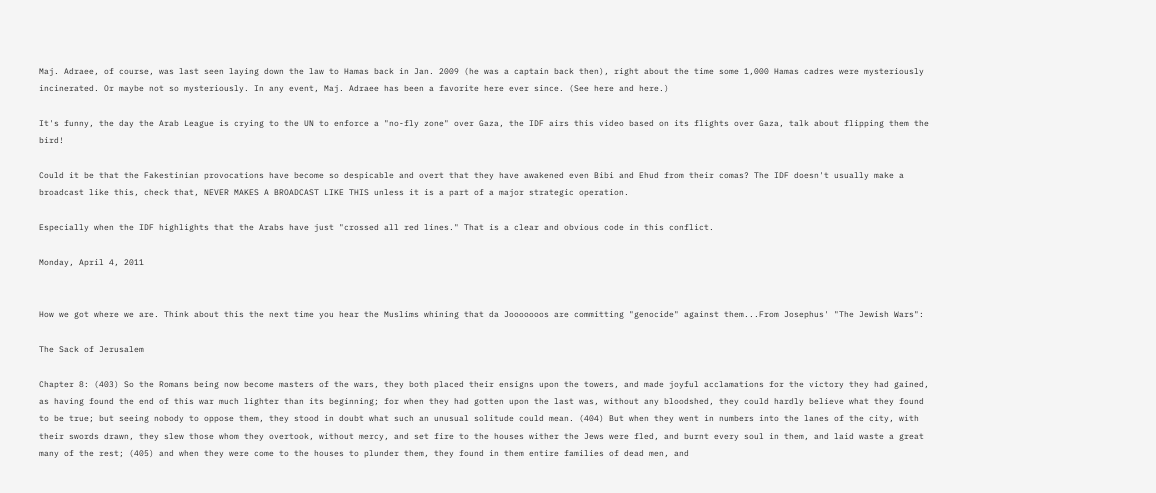Maj. Adraee, of course, was last seen laying down the law to Hamas back in Jan. 2009 (he was a captain back then), right about the time some 1,000 Hamas cadres were mysteriously incinerated. Or maybe not so mysteriously. In any event, Maj. Adraee has been a favorite here ever since. (See here and here.)

It's funny, the day the Arab League is crying to the UN to enforce a "no-fly zone" over Gaza, the IDF airs this video based on its flights over Gaza, talk about flipping them the bird!

Could it be that the Fakestinian provocations have become so despicable and overt that they have awakened even Bibi and Ehud from their comas? The IDF doesn't usually make a broadcast like this, check that, NEVER MAKES A BROADCAST LIKE THIS unless it is a part of a major strategic operation.

Especially when the IDF highlights that the Arabs have just "crossed all red lines." That is a clear and obvious code in this conflict.

Monday, April 4, 2011


How we got where we are. Think about this the next time you hear the Muslims whining that da Jooooooos are committing "genocide" against them...From Josephus' "The Jewish Wars":

The Sack of Jerusalem

Chapter 8: (403) So the Romans being now become masters of the wars, they both placed their ensigns upon the towers, and made joyful acclamations for the victory they had gained, as having found the end of this war much lighter than its beginning; for when they had gotten upon the last was, without any bloodshed, they could hardly believe what they found to be true; but seeing nobody to oppose them, they stood in doubt what such an unusual solitude could mean. (404) But when they went in numbers into the lanes of the city, with their swords drawn, they slew those whom they overtook, without mercy, and set fire to the houses wither the Jews were fled, and burnt every soul in them, and laid waste a great many of the rest; (405) and when they were come to the houses to plunder them, they found in them entire families of dead men, and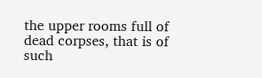the upper rooms full of dead corpses, that is of such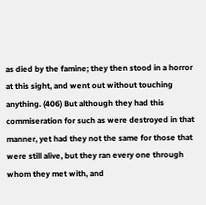as died by the famine; they then stood in a horror at this sight, and went out without touching anything. (406) But although they had this commiseration for such as were destroyed in that manner, yet had they not the same for those that were still alive, but they ran every one through whom they met with, and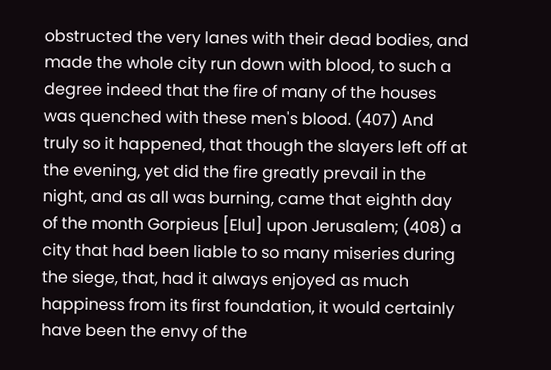obstructed the very lanes with their dead bodies, and made the whole city run down with blood, to such a degree indeed that the fire of many of the houses was quenched with these men's blood. (407) And truly so it happened, that though the slayers left off at the evening, yet did the fire greatly prevail in the night, and as all was burning, came that eighth day of the month Gorpieus [Elul] upon Jerusalem; (408) a city that had been liable to so many miseries during the siege, that, had it always enjoyed as much happiness from its first foundation, it would certainly have been the envy of the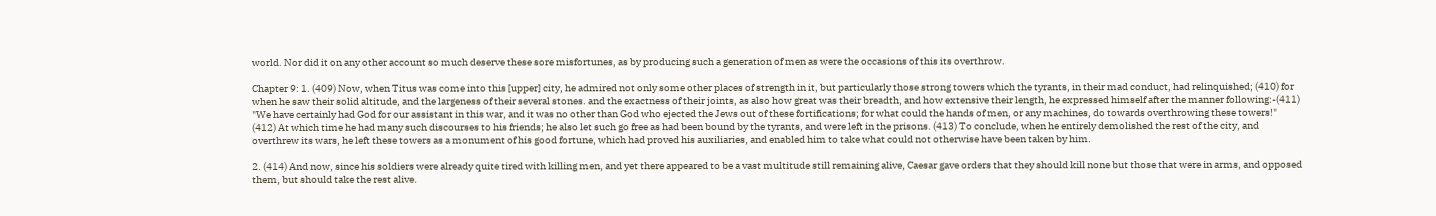world. Nor did it on any other account so much deserve these sore misfortunes, as by producing such a generation of men as were the occasions of this its overthrow.

Chapter 9: 1. (409) Now, when Titus was come into this [upper] city, he admired not only some other places of strength in it, but particularly those strong towers which the tyrants, in their mad conduct, had relinquished; (410) for when he saw their solid altitude, and the largeness of their several stones. and the exactness of their joints, as also how great was their breadth, and how extensive their length, he expressed himself after the manner following:-(411) "We have certainly had God for our assistant in this war, and it was no other than God who ejected the Jews out of these fortifications; for what could the hands of men, or any machines, do towards overthrowing these towers!" (412) At which time he had many such discourses to his friends; he also let such go free as had been bound by the tyrants, and were left in the prisons. (413) To conclude, when he entirely demolished the rest of the city, and overthrew its wars, he left these towers as a monument of his good fortune, which had proved his auxiliaries, and enabled him to take what could not otherwise have been taken by him.

2. (414) And now, since his soldiers were already quite tired with killing men, and yet there appeared to be a vast multitude still remaining alive, Caesar gave orders that they should kill none but those that were in arms, and opposed them, but should take the rest alive.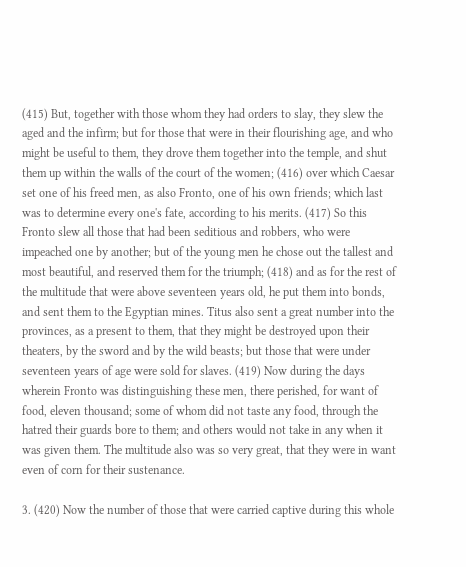(415) But, together with those whom they had orders to slay, they slew the aged and the infirm; but for those that were in their flourishing age, and who might be useful to them, they drove them together into the temple, and shut them up within the walls of the court of the women; (416) over which Caesar set one of his freed men, as also Fronto, one of his own friends; which last was to determine every one's fate, according to his merits. (417) So this Fronto slew all those that had been seditious and robbers, who were impeached one by another; but of the young men he chose out the tallest and most beautiful, and reserved them for the triumph; (418) and as for the rest of the multitude that were above seventeen years old, he put them into bonds, and sent them to the Egyptian mines. Titus also sent a great number into the provinces, as a present to them, that they might be destroyed upon their theaters, by the sword and by the wild beasts; but those that were under seventeen years of age were sold for slaves. (419) Now during the days wherein Fronto was distinguishing these men, there perished, for want of food, eleven thousand; some of whom did not taste any food, through the hatred their guards bore to them; and others would not take in any when it was given them. The multitude also was so very great, that they were in want even of corn for their sustenance.

3. (420) Now the number of those that were carried captive during this whole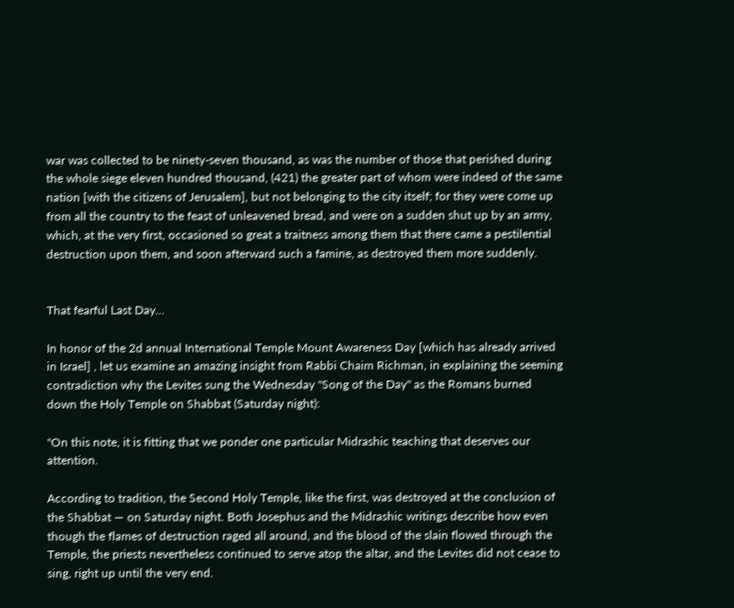war was collected to be ninety-seven thousand, as was the number of those that perished during the whole siege eleven hundred thousand, (421) the greater part of whom were indeed of the same nation [with the citizens of Jerusalem], but not belonging to the city itself; for they were come up from all the country to the feast of unleavened bread, and were on a sudden shut up by an army, which, at the very first, occasioned so great a traitness among them that there came a pestilential destruction upon them, and soon afterward such a famine, as destroyed them more suddenly.


That fearful Last Day...

In honor of the 2d annual International Temple Mount Awareness Day [which has already arrived in Israel] , let us examine an amazing insight from Rabbi Chaim Richman, in explaining the seeming contradiction why the Levites sung the Wednesday "Song of the Day" as the Romans burned down the Holy Temple on Shabbat (Saturday night):

"On this note, it is fitting that we ponder one particular Midrashic teaching that deserves our attention.

According to tradition, the Second Holy Temple, like the first, was destroyed at the conclusion of the Shabbat — on Saturday night. Both Josephus and the Midrashic writings describe how even though the flames of destruction raged all around, and the blood of the slain flowed through the Temple, the priests nevertheless continued to serve atop the altar, and the Levites did not cease to sing, right up until the very end.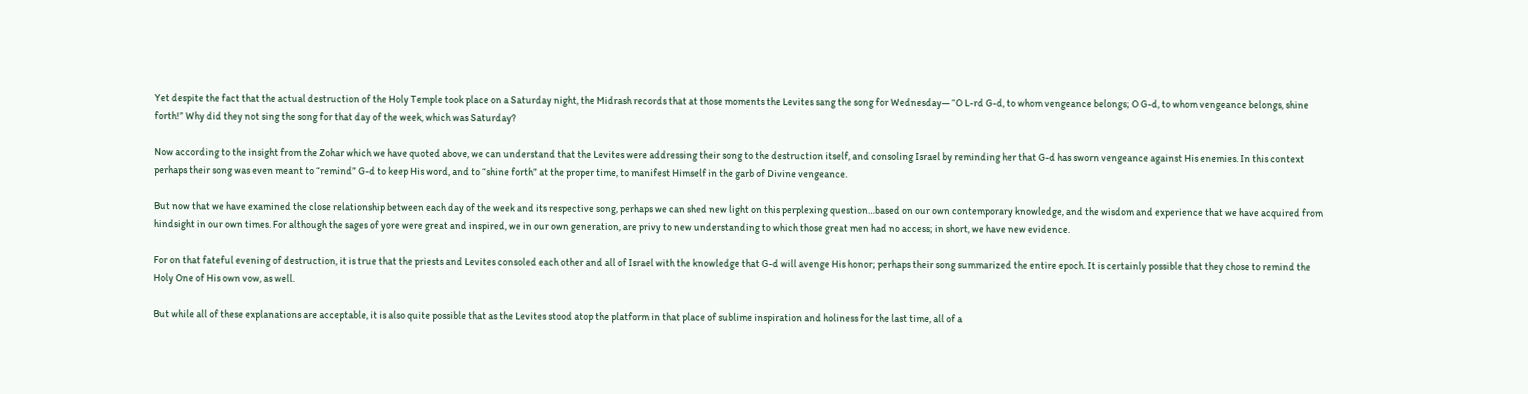Yet despite the fact that the actual destruction of the Holy Temple took place on a Saturday night, the Midrash records that at those moments the Levites sang the song for Wednesday— “O L-rd G-d, to whom vengeance belongs; O G-d, to whom vengeance belongs, shine forth!” Why did they not sing the song for that day of the week, which was Saturday?

Now according to the insight from the Zohar which we have quoted above, we can understand that the Levites were addressing their song to the destruction itself, and consoling Israel by reminding her that G-d has sworn vengeance against His enemies. In this context perhaps their song was even meant to “remind” G-d to keep His word, and to “shine forth” at the proper time, to manifest Himself in the garb of Divine vengeance.

But now that we have examined the close relationship between each day of the week and its respective song, perhaps we can shed new light on this perplexing question…based on our own contemporary knowledge, and the wisdom and experience that we have acquired from hindsight in our own times. For although the sages of yore were great and inspired, we in our own generation, are privy to new understanding to which those great men had no access; in short, we have new evidence.

For on that fateful evening of destruction, it is true that the priests and Levites consoled each other and all of Israel with the knowledge that G-d will avenge His honor; perhaps their song summarized the entire epoch. It is certainly possible that they chose to remind the Holy One of His own vow, as well.

But while all of these explanations are acceptable, it is also quite possible that as the Levites stood atop the platform in that place of sublime inspiration and holiness for the last time, all of a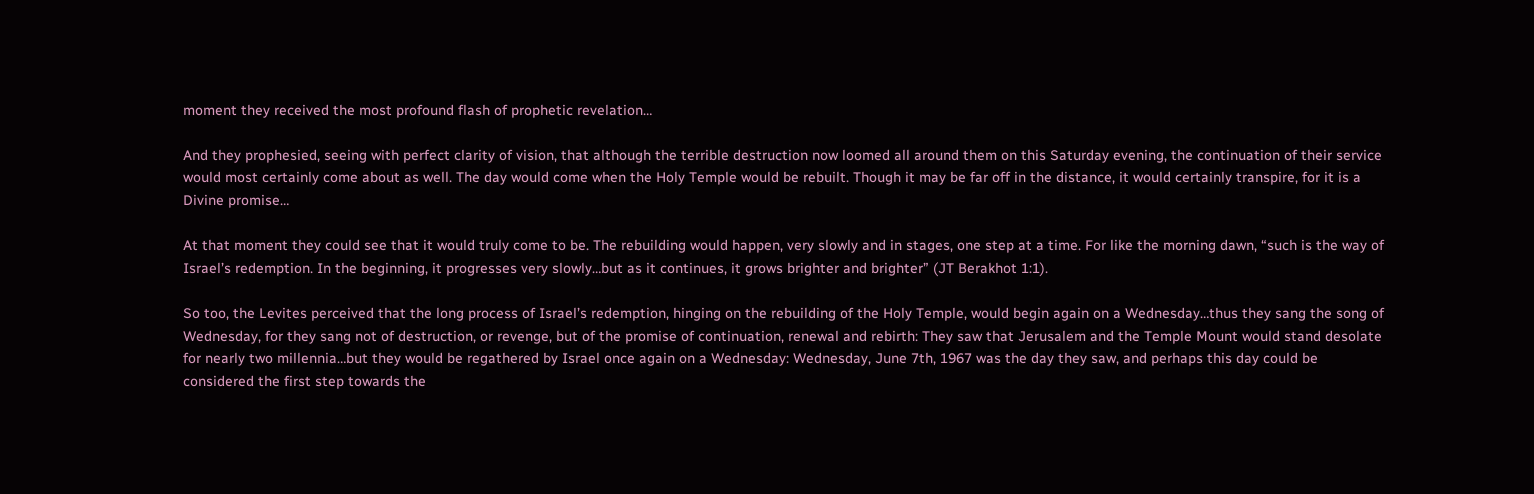moment they received the most profound flash of prophetic revelation…

And they prophesied, seeing with perfect clarity of vision, that although the terrible destruction now loomed all around them on this Saturday evening, the continuation of their service would most certainly come about as well. The day would come when the Holy Temple would be rebuilt. Though it may be far off in the distance, it would certainly transpire, for it is a Divine promise…

At that moment they could see that it would truly come to be. The rebuilding would happen, very slowly and in stages, one step at a time. For like the morning dawn, “such is the way of Israel’s redemption. In the beginning, it progresses very slowly…but as it continues, it grows brighter and brighter” (JT Berakhot 1:1).

So too, the Levites perceived that the long process of Israel’s redemption, hinging on the rebuilding of the Holy Temple, would begin again on a Wednesday…thus they sang the song of Wednesday, for they sang not of destruction, or revenge, but of the promise of continuation, renewal and rebirth: They saw that Jerusalem and the Temple Mount would stand desolate for nearly two millennia…but they would be regathered by Israel once again on a Wednesday: Wednesday, June 7th, 1967 was the day they saw, and perhaps this day could be considered the first step towards the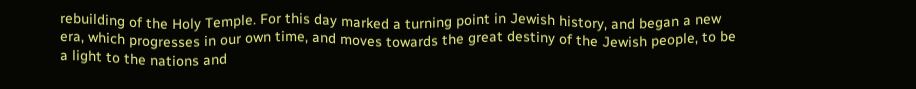rebuilding of the Holy Temple. For this day marked a turning point in Jewish history, and began a new era, which progresses in our own time, and moves towards the great destiny of the Jewish people, to be a light to the nations and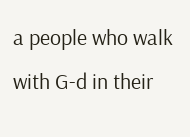a people who walk with G-d in their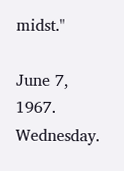midst."

June 7, 1967. Wednesday.